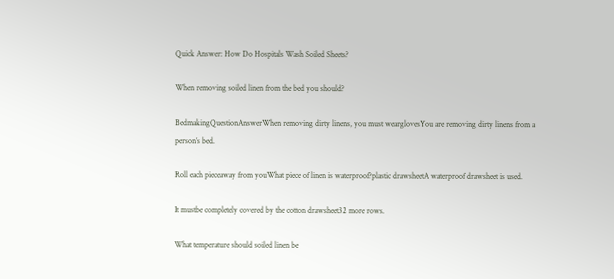Quick Answer: How Do Hospitals Wash Soiled Sheets?

When removing soiled linen from the bed you should?

BedmakingQuestionAnswerWhen removing dirty linens, you must wearglovesYou are removing dirty linens from a person’s bed.

Roll each pieceaway from youWhat piece of linen is waterproof?plastic drawsheetA waterproof drawsheet is used.

It mustbe completely covered by the cotton drawsheet32 more rows.

What temperature should soiled linen be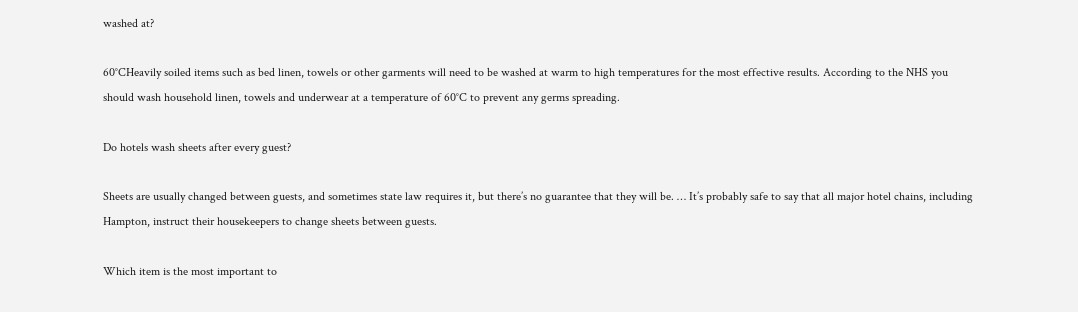washed at?

60°CHeavily soiled items such as bed linen, towels or other garments will need to be washed at warm to high temperatures for the most effective results. According to the NHS you should wash household linen, towels and underwear at a temperature of 60°C to prevent any germs spreading.

Do hotels wash sheets after every guest?

Sheets are usually changed between guests, and sometimes state law requires it, but there’s no guarantee that they will be. … It’s probably safe to say that all major hotel chains, including Hampton, instruct their housekeepers to change sheets between guests.

Which item is the most important to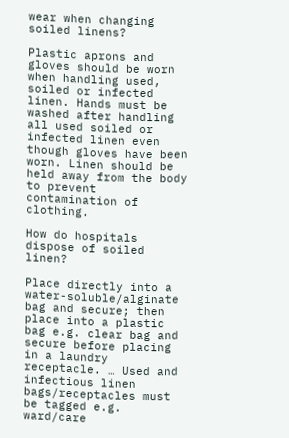wear when changing soiled linens?

Plastic aprons and gloves should be worn when handling used, soiled or infected linen. Hands must be washed after handling all used soiled or infected linen even though gloves have been worn. Linen should be held away from the body to prevent contamination of clothing.

How do hospitals dispose of soiled linen?

Place directly into a water-soluble/alginate bag and secure; then place into a plastic bag e.g. clear bag and secure before placing in a laundry receptacle. … Used and infectious linen bags/receptacles must be tagged e.g. ward/care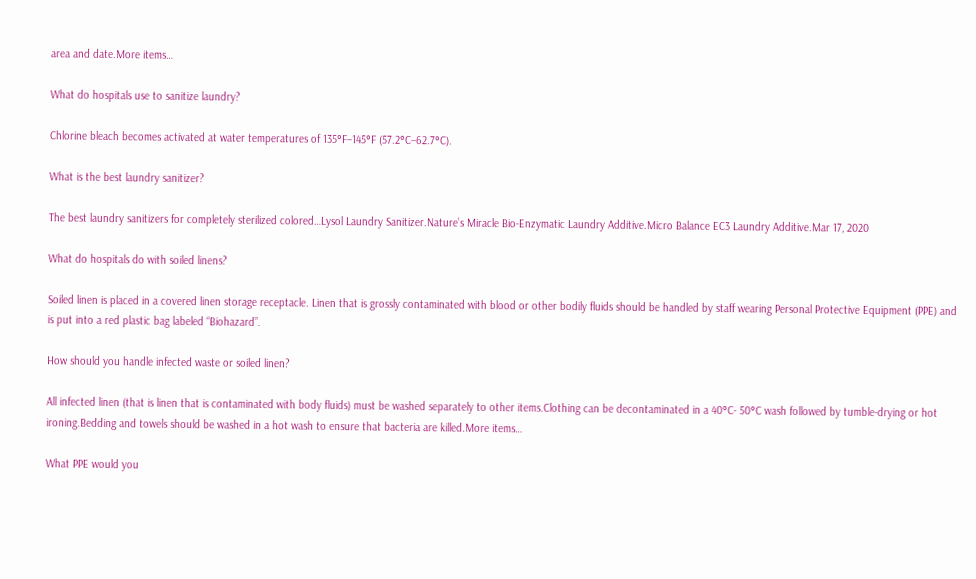area and date.More items…

What do hospitals use to sanitize laundry?

Chlorine bleach becomes activated at water temperatures of 135°F–145°F (57.2°C–62.7°C).

What is the best laundry sanitizer?

The best laundry sanitizers for completely sterilized colored…Lysol Laundry Sanitizer.Nature’s Miracle Bio-Enzymatic Laundry Additive.Micro Balance EC3 Laundry Additive.Mar 17, 2020

What do hospitals do with soiled linens?

Soiled linen is placed in a covered linen storage receptacle. Linen that is grossly contaminated with blood or other bodily fluids should be handled by staff wearing Personal Protective Equipment (PPE) and is put into a red plastic bag labeled “Biohazard”.

How should you handle infected waste or soiled linen?

All infected linen (that is linen that is contaminated with body fluids) must be washed separately to other items.Clothing can be decontaminated in a 40°C- 50°C wash followed by tumble-drying or hot ironing.Bedding and towels should be washed in a hot wash to ensure that bacteria are killed.More items…

What PPE would you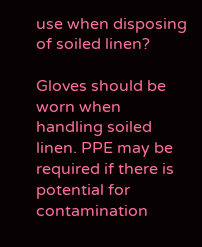use when disposing of soiled linen?

Gloves should be worn when handling soiled linen. PPE may be required if there is potential for contamination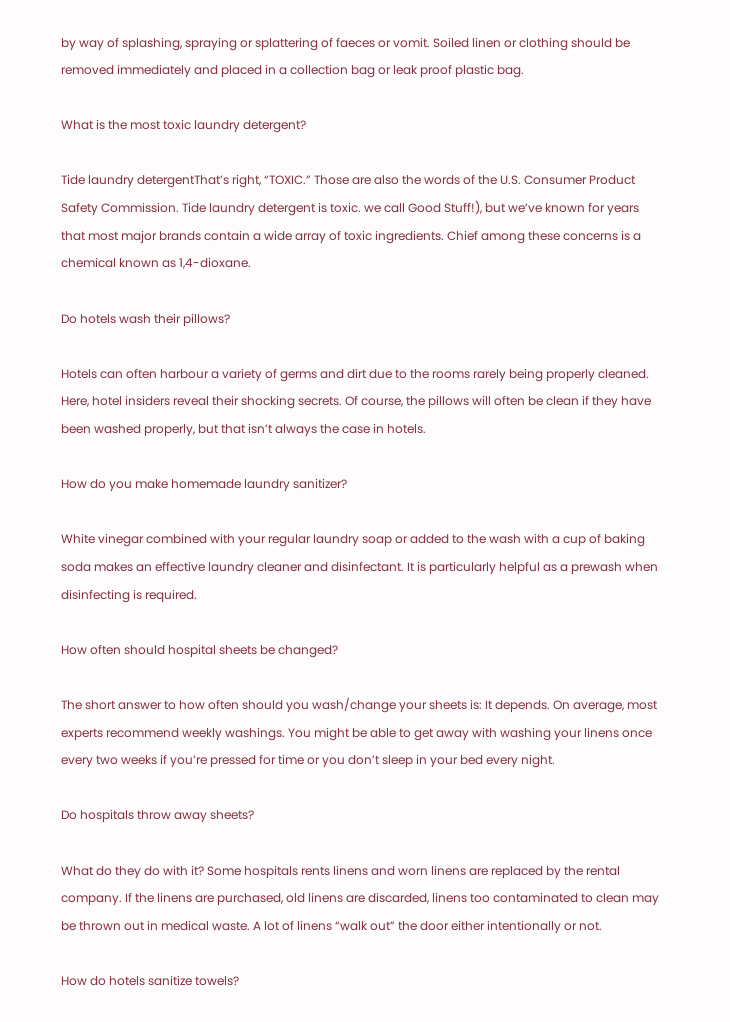by way of splashing, spraying or splattering of faeces or vomit. Soiled linen or clothing should be removed immediately and placed in a collection bag or leak proof plastic bag.

What is the most toxic laundry detergent?

Tide laundry detergentThat’s right, “TOXIC.” Those are also the words of the U.S. Consumer Product Safety Commission. Tide laundry detergent is toxic. we call Good Stuff!), but we’ve known for years that most major brands contain a wide array of toxic ingredients. Chief among these concerns is a chemical known as 1,4-dioxane.

Do hotels wash their pillows?

Hotels can often harbour a variety of germs and dirt due to the rooms rarely being properly cleaned. Here, hotel insiders reveal their shocking secrets. Of course, the pillows will often be clean if they have been washed properly, but that isn’t always the case in hotels.

How do you make homemade laundry sanitizer?

White vinegar combined with your regular laundry soap or added to the wash with a cup of baking soda makes an effective laundry cleaner and disinfectant. It is particularly helpful as a prewash when disinfecting is required.

How often should hospital sheets be changed?

The short answer to how often should you wash/change your sheets is: It depends. On average, most experts recommend weekly washings. You might be able to get away with washing your linens once every two weeks if you’re pressed for time or you don’t sleep in your bed every night.

Do hospitals throw away sheets?

What do they do with it? Some hospitals rents linens and worn linens are replaced by the rental company. If the linens are purchased, old linens are discarded, linens too contaminated to clean may be thrown out in medical waste. A lot of linens “walk out” the door either intentionally or not.

How do hotels sanitize towels?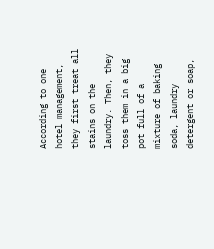According to one hotel management, they first treat all stains on the laundry. Then, they toss them in a big pot full of a mixture of baking soda, laundry detergent or soap,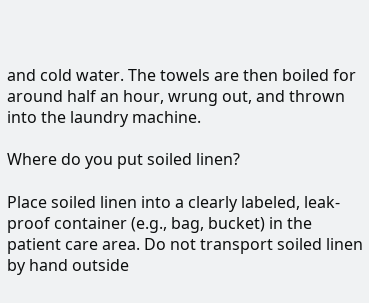and cold water. The towels are then boiled for around half an hour, wrung out, and thrown into the laundry machine.

Where do you put soiled linen?

Place soiled linen into a clearly labeled, leak-proof container (e.g., bag, bucket) in the patient care area. Do not transport soiled linen by hand outside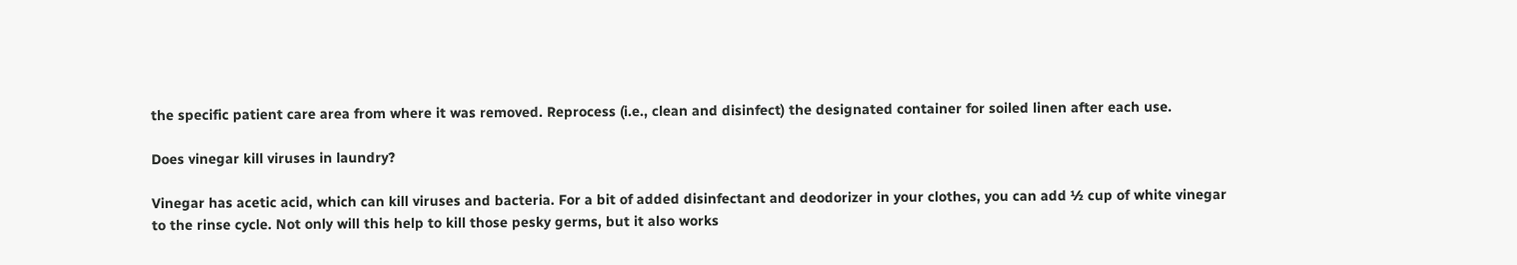the specific patient care area from where it was removed. Reprocess (i.e., clean and disinfect) the designated container for soiled linen after each use.

Does vinegar kill viruses in laundry?

Vinegar has acetic acid, which can kill viruses and bacteria. For a bit of added disinfectant and deodorizer in your clothes, you can add ½ cup of white vinegar to the rinse cycle. Not only will this help to kill those pesky germs, but it also works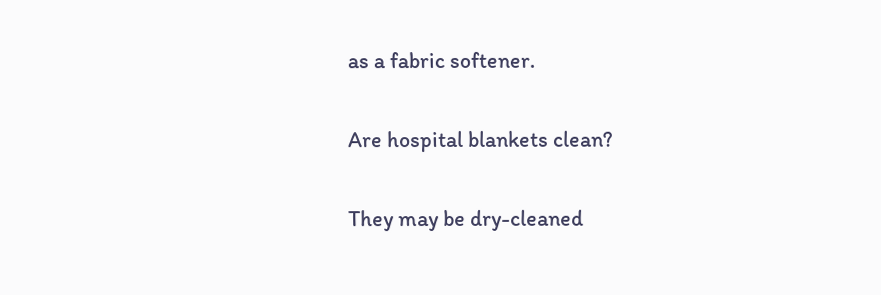as a fabric softener.

Are hospital blankets clean?

They may be dry-cleaned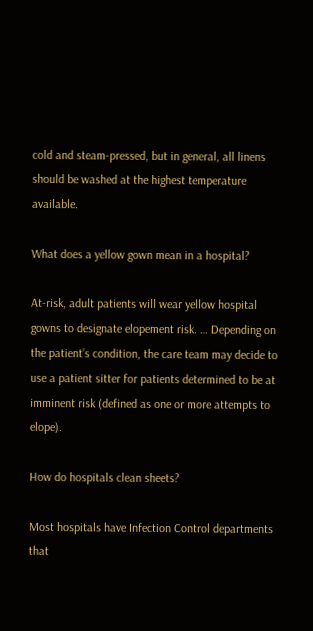cold and steam-pressed, but in general, all linens should be washed at the highest temperature available.

What does a yellow gown mean in a hospital?

At-risk, adult patients will wear yellow hospital gowns to designate elopement risk. … Depending on the patient’s condition, the care team may decide to use a patient sitter for patients determined to be at imminent risk (defined as one or more attempts to elope).

How do hospitals clean sheets?

Most hospitals have Infection Control departments that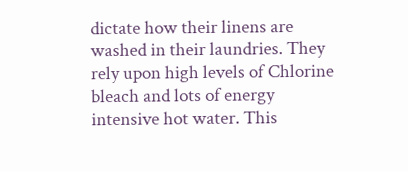dictate how their linens are washed in their laundries. They rely upon high levels of Chlorine bleach and lots of energy intensive hot water. This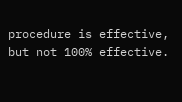procedure is effective, but not 100% effective.